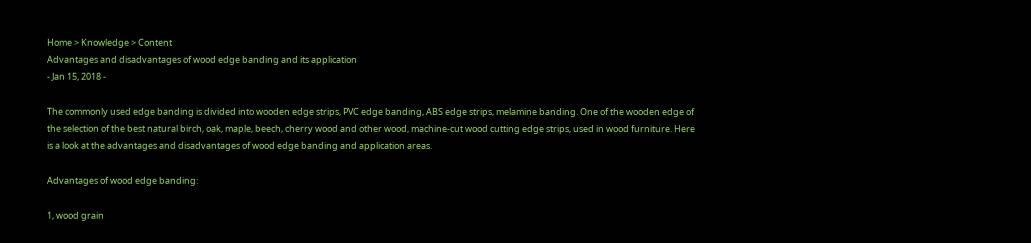Home > Knowledge > Content
Advantages and disadvantages of wood edge banding and its application
- Jan 15, 2018 -

The commonly used edge banding is divided into wooden edge strips, PVC edge banding, ABS edge strips, melamine banding. One of the wooden edge of the selection of the best natural birch, oak, maple, beech, cherry wood and other wood, machine-cut wood cutting edge strips, used in wood furniture. Here is a look at the advantages and disadvantages of wood edge banding and application areas.

Advantages of wood edge banding:

1, wood grain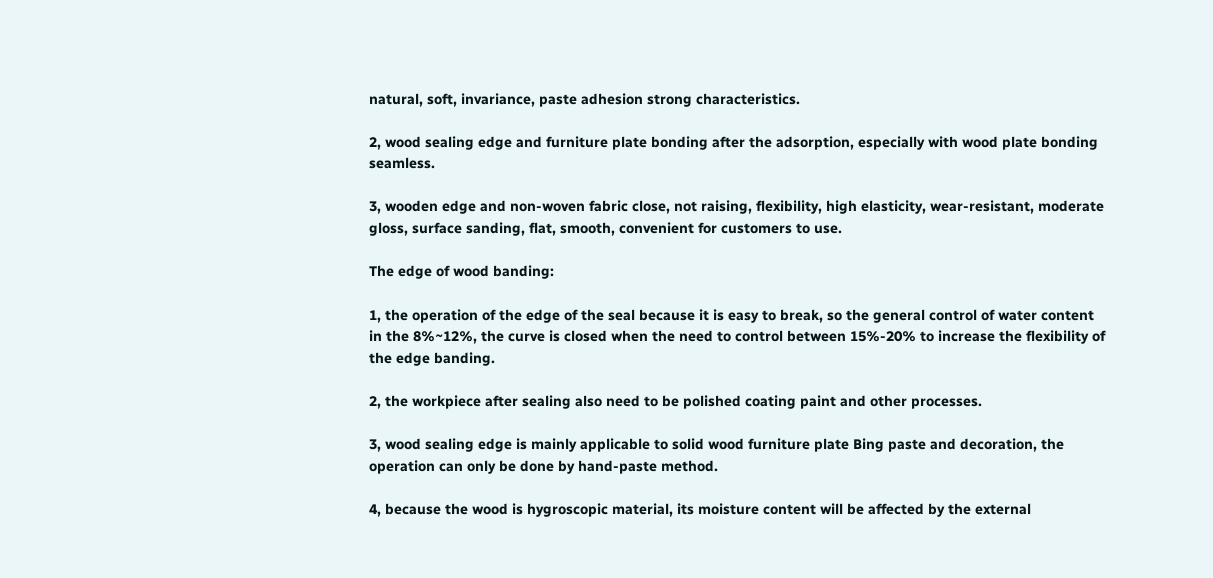natural, soft, invariance, paste adhesion strong characteristics.

2, wood sealing edge and furniture plate bonding after the adsorption, especially with wood plate bonding seamless.

3, wooden edge and non-woven fabric close, not raising, flexibility, high elasticity, wear-resistant, moderate gloss, surface sanding, flat, smooth, convenient for customers to use.

The edge of wood banding:

1, the operation of the edge of the seal because it is easy to break, so the general control of water content in the 8%~12%, the curve is closed when the need to control between 15%-20% to increase the flexibility of the edge banding.

2, the workpiece after sealing also need to be polished coating paint and other processes.

3, wood sealing edge is mainly applicable to solid wood furniture plate Bing paste and decoration, the operation can only be done by hand-paste method.

4, because the wood is hygroscopic material, its moisture content will be affected by the external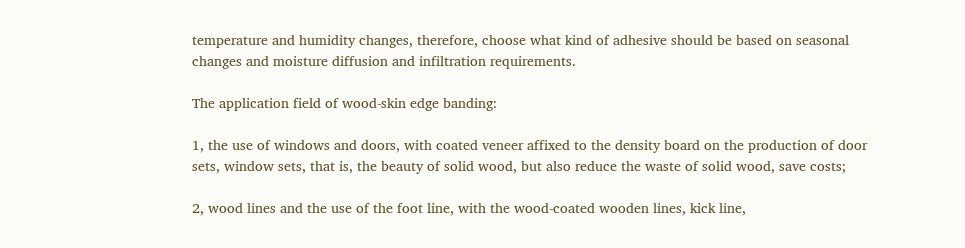temperature and humidity changes, therefore, choose what kind of adhesive should be based on seasonal changes and moisture diffusion and infiltration requirements.

The application field of wood-skin edge banding:

1, the use of windows and doors, with coated veneer affixed to the density board on the production of door sets, window sets, that is, the beauty of solid wood, but also reduce the waste of solid wood, save costs;

2, wood lines and the use of the foot line, with the wood-coated wooden lines, kick line,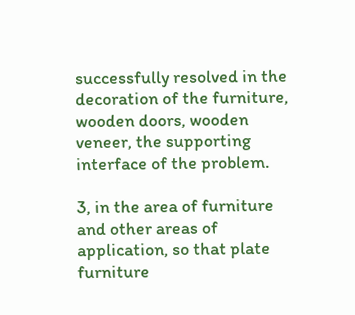successfully resolved in the decoration of the furniture, wooden doors, wooden veneer, the supporting interface of the problem.

3, in the area of furniture and other areas of application, so that plate furniture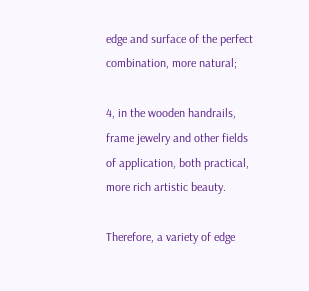edge and surface of the perfect combination, more natural;

4, in the wooden handrails, frame jewelry and other fields of application, both practical, more rich artistic beauty.

Therefore, a variety of edge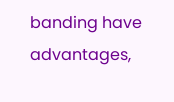banding have advantages,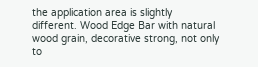the application area is slightly different. Wood Edge Bar with natural wood grain, decorative strong, not only to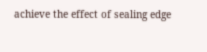achieve the effect of sealing edge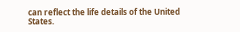can reflect the life details of the United States.